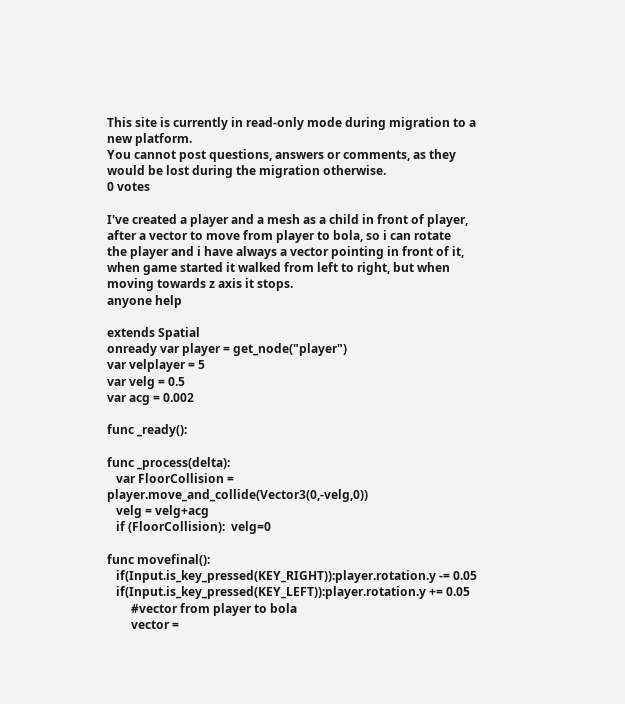This site is currently in read-only mode during migration to a new platform.
You cannot post questions, answers or comments, as they would be lost during the migration otherwise.
0 votes

I've created a player and a mesh as a child in front of player, after a vector to move from player to bola, so i can rotate
the player and i have always a vector pointing in front of it,
when game started it walked from left to right, but when moving towards z axis it stops.
anyone help

extends Spatial
onready var player = get_node("player")
var velplayer = 5
var velg = 0.5
var acg = 0.002

func _ready():

func _process(delta):
   var FloorCollision = player.move_and_collide(Vector3(0,-velg,0))
   velg = velg+acg
   if (FloorCollision):  velg=0

func movefinal():
   if(Input.is_key_pressed(KEY_RIGHT)):player.rotation.y -= 0.05
   if(Input.is_key_pressed(KEY_LEFT)):player.rotation.y += 0.05
        #vector from player to bola
        vector =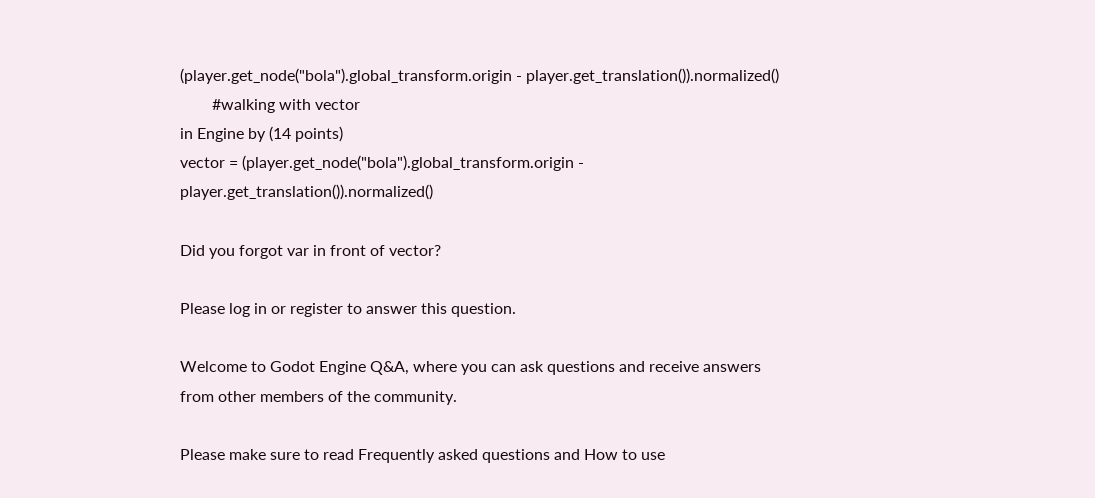(player.get_node("bola").global_transform.origin - player.get_translation()).normalized()
        #walking with vector
in Engine by (14 points)
vector = (player.get_node("bola").global_transform.origin - player.get_translation()).normalized()

Did you forgot var in front of vector?

Please log in or register to answer this question.

Welcome to Godot Engine Q&A, where you can ask questions and receive answers from other members of the community.

Please make sure to read Frequently asked questions and How to use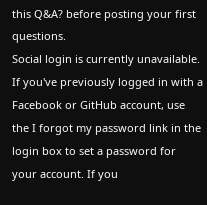this Q&A? before posting your first questions.
Social login is currently unavailable. If you've previously logged in with a Facebook or GitHub account, use the I forgot my password link in the login box to set a password for your account. If you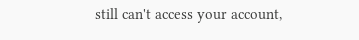still can't access your account,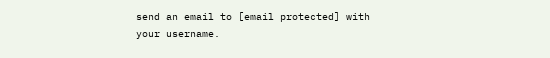send an email to [email protected] with your username.